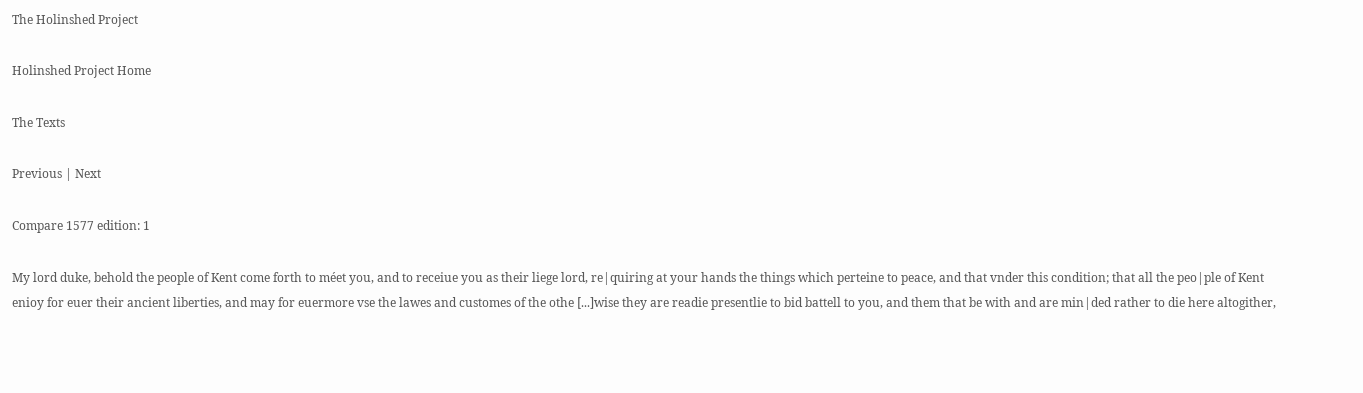The Holinshed Project

Holinshed Project Home

The Texts

Previous | Next

Compare 1577 edition: 1

My lord duke, behold the people of Kent come forth to méet you, and to receiue you as their liege lord, re|quiring at your hands the things which perteine to peace, and that vnder this condition; that all the peo|ple of Kent enioy for euer their ancient liberties, and may for euermore vse the lawes and customes of the othe [...]wise they are readie presentlie to bid battell to you, and them that be with and are min|ded rather to die here altogither,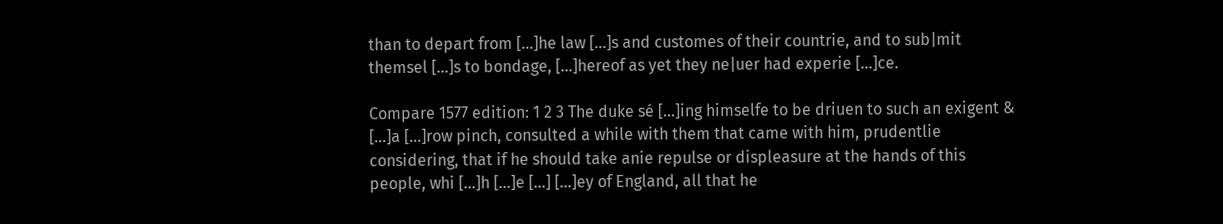than to depart from [...]he law [...]s and customes of their countrie, and to sub|mit themsel [...]s to bondage, [...]hereof as yet they ne|uer had experie [...]ce.

Compare 1577 edition: 1 2 3 The duke sé [...]ing himselfe to be driuen to such an exigent & [...]a [...]row pinch, consulted a while with them that came with him, prudentlie considering, that if he should take anie repulse or displeasure at the hands of this people, whi [...]h [...]e [...] [...]ey of England, all that he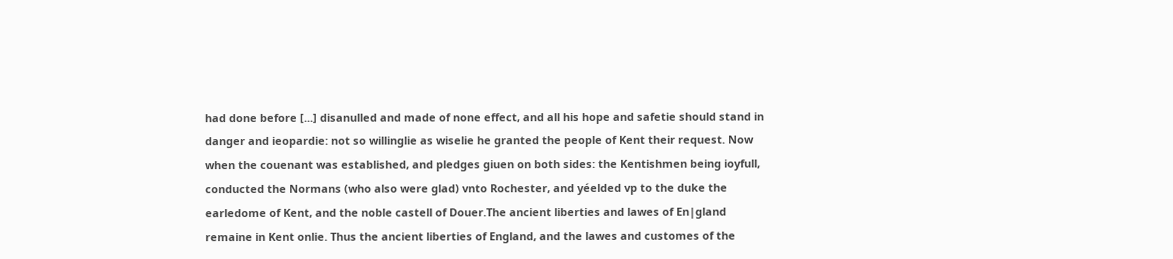had done before [...] disanulled and made of none effect, and all his hope and safetie should stand in danger and ieopardie: not so willinglie as wiselie he granted the people of Kent their request. Now when the couenant was established, and pledges giuen on both sides: the Kentishmen being ioyfull, conducted the Normans (who also were glad) vnto Rochester, and yéelded vp to the duke the earledome of Kent, and the noble castell of Douer.The ancient liberties and lawes of En|gland remaine in Kent onlie. Thus the ancient liberties of England, and the lawes and customes of the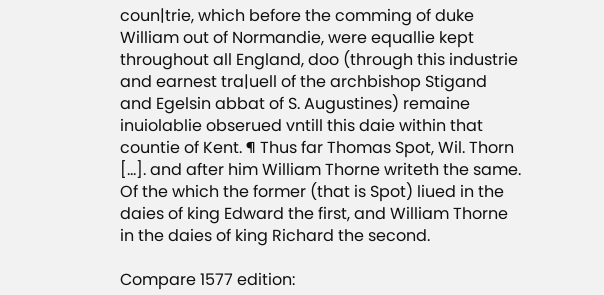coun|trie, which before the comming of duke William out of Normandie, were equallie kept throughout all England, doo (through this industrie and earnest tra|uell of the archbishop Stigand and Egelsin abbat of S. Augustines) remaine inuiolablie obserued vntill this daie within that countie of Kent. ¶ Thus far Thomas Spot, Wil. Thorn [...]. and after him William Thorne writeth the same. Of the which the former (that is Spot) liued in the daies of king Edward the first, and William Thorne in the daies of king Richard the second.

Compare 1577 edition: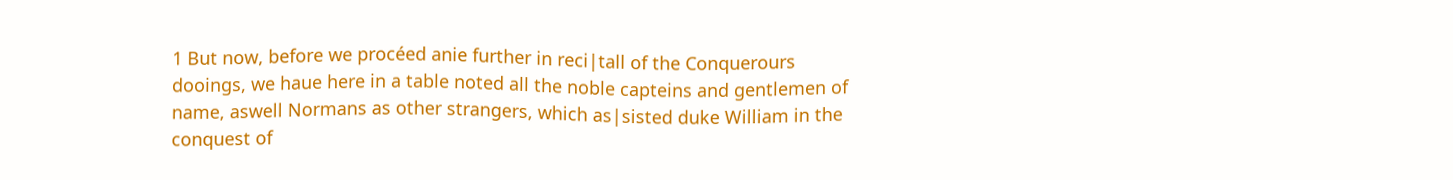1 But now, before we procéed anie further in reci|tall of the Conquerours dooings, we haue here in a table noted all the noble capteins and gentlemen of name, aswell Normans as other strangers, which as|sisted duke William in the conquest of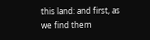this land: and first, as we find them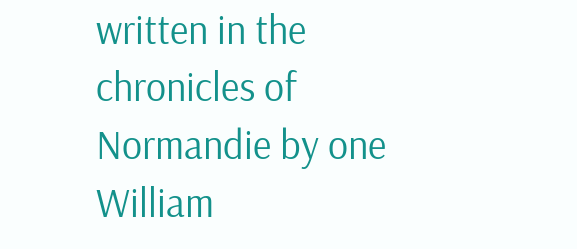written in the chronicles of Normandie by one William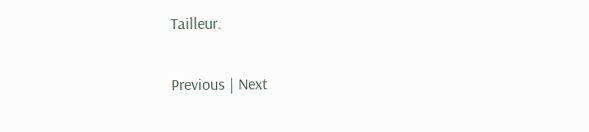Tailleur.

Previous | Next